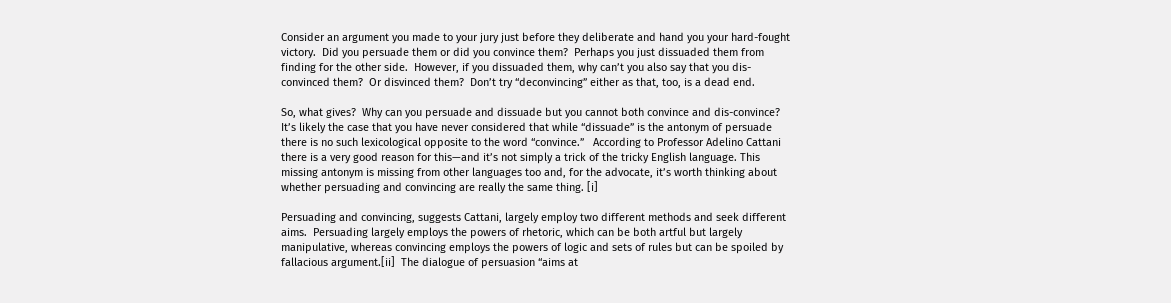Consider an argument you made to your jury just before they deliberate and hand you your hard-fought victory.  Did you persuade them or did you convince them?  Perhaps you just dissuaded them from finding for the other side.  However, if you dissuaded them, why can’t you also say that you dis-convinced them?  Or disvinced them?  Don’t try “deconvincing” either as that, too, is a dead end.

So, what gives?  Why can you persuade and dissuade but you cannot both convince and dis-convince?  It’s likely the case that you have never considered that while “dissuade” is the antonym of persuade there is no such lexicological opposite to the word “convince.”   According to Professor Adelino Cattani there is a very good reason for this—and it’s not simply a trick of the tricky English language. This missing antonym is missing from other languages too and, for the advocate, it’s worth thinking about whether persuading and convincing are really the same thing. [i]

Persuading and convincing, suggests Cattani, largely employ two different methods and seek different aims.  Persuading largely employs the powers of rhetoric, which can be both artful but largely manipulative, whereas convincing employs the powers of logic and sets of rules but can be spoiled by fallacious argument.[ii]  The dialogue of persuasion “aims at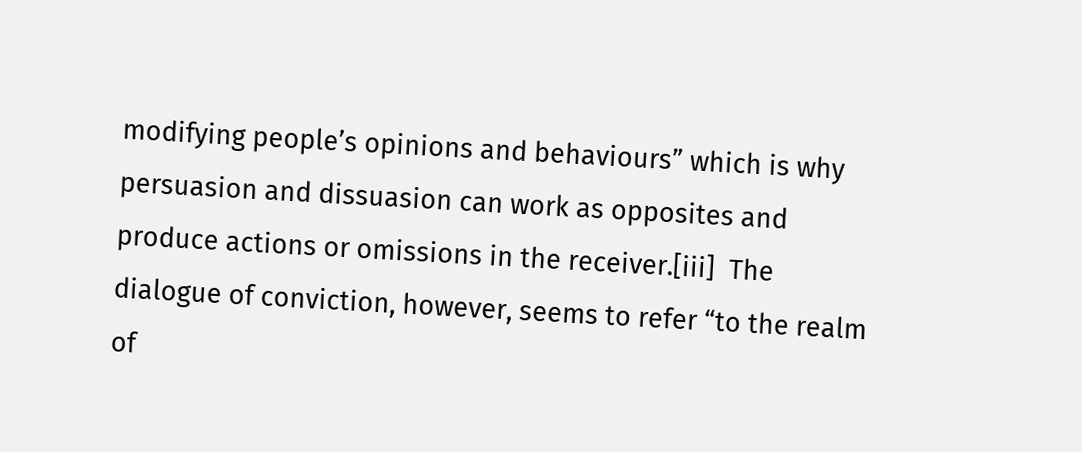modifying people’s opinions and behaviours” which is why persuasion and dissuasion can work as opposites and produce actions or omissions in the receiver.[iii]  The dialogue of conviction, however, seems to refer “to the realm of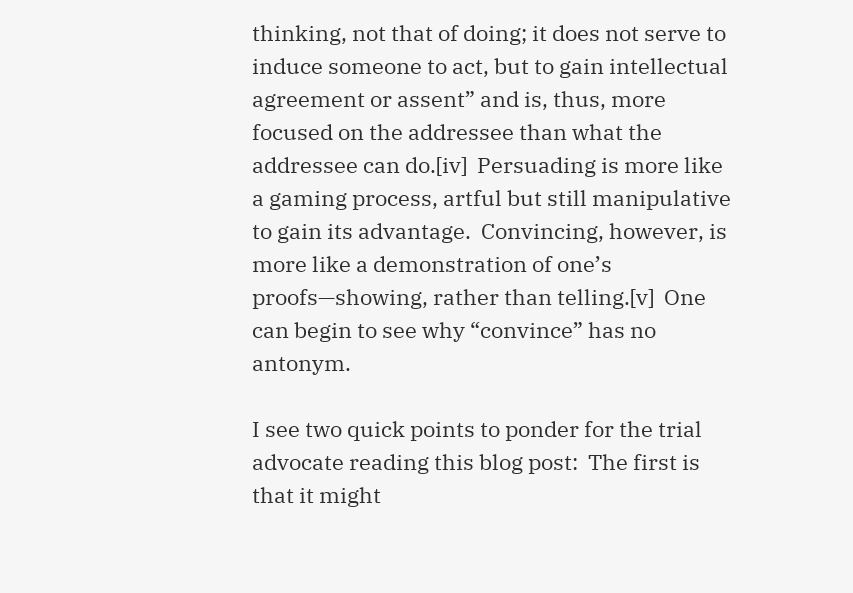thinking, not that of doing; it does not serve to induce someone to act, but to gain intellectual agreement or assent” and is, thus, more focused on the addressee than what the addressee can do.[iv]  Persuading is more like a gaming process, artful but still manipulative to gain its advantage.  Convincing, however, is more like a demonstration of one’s proofs—showing, rather than telling.[v]  One can begin to see why “convince” has no antonym.

I see two quick points to ponder for the trial advocate reading this blog post:  The first is that it might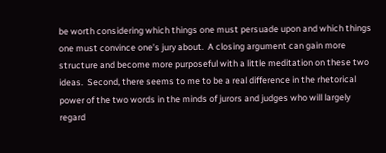be worth considering which things one must persuade upon and which things one must convince one’s jury about.  A closing argument can gain more structure and become more purposeful with a little meditation on these two ideas.  Second, there seems to me to be a real difference in the rhetorical power of the two words in the minds of jurors and judges who will largely regard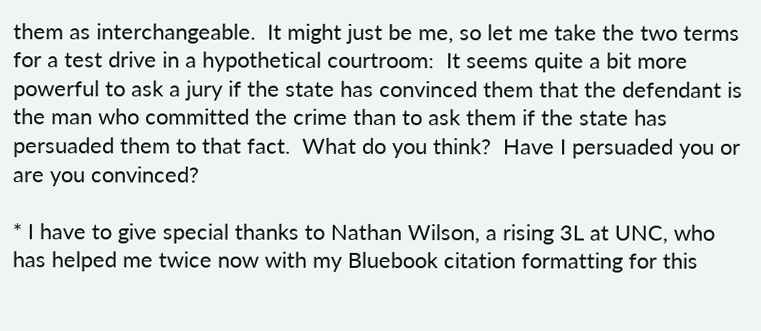them as interchangeable.  It might just be me, so let me take the two terms for a test drive in a hypothetical courtroom:  It seems quite a bit more powerful to ask a jury if the state has convinced them that the defendant is the man who committed the crime than to ask them if the state has persuaded them to that fact.  What do you think?  Have I persuaded you or are you convinced?

* I have to give special thanks to Nathan Wilson, a rising 3L at UNC, who has helped me twice now with my Bluebook citation formatting for this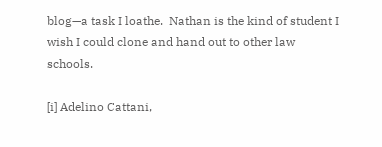blog—a task I loathe.  Nathan is the kind of student I wish I could clone and hand out to other law schools.

[i] Adelino Cattani,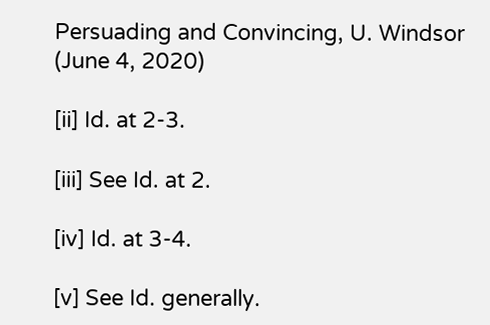Persuading and Convincing, U. Windsor (June 4, 2020)

[ii] Id. at 2-3.

[iii] See Id. at 2.

[iv] Id. at 3-4.

[v] See Id. generally.